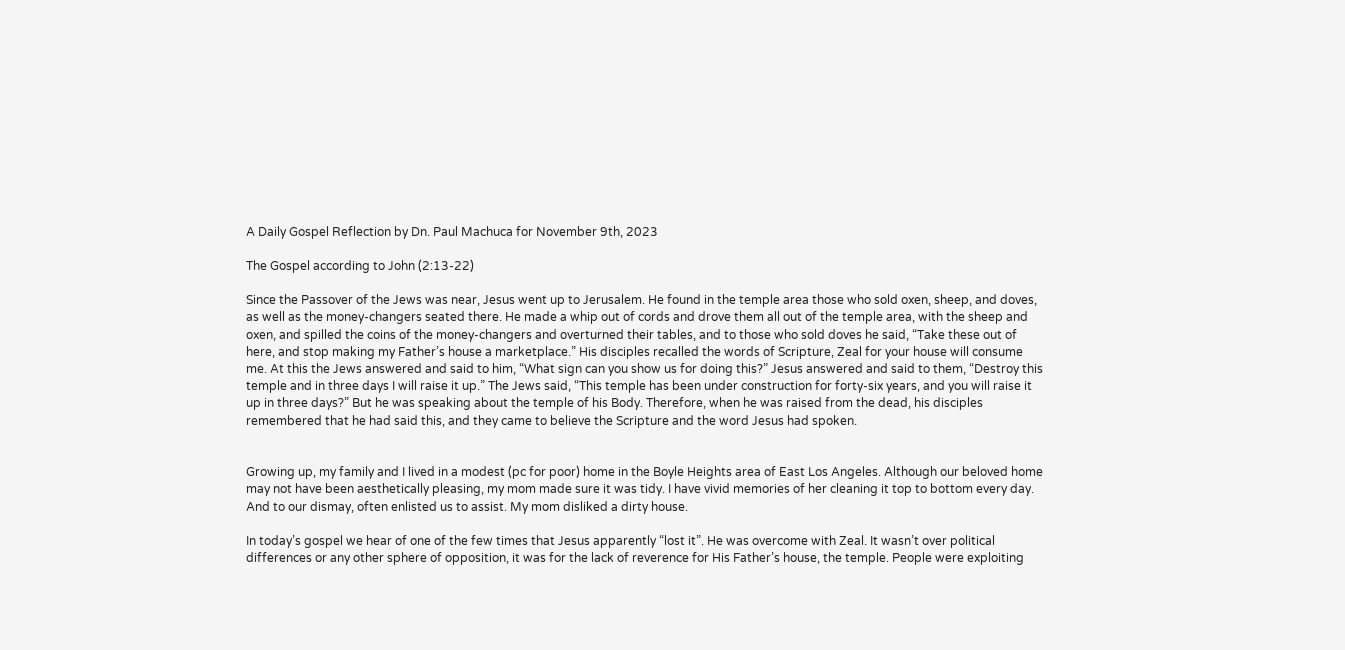A Daily Gospel Reflection by Dn. Paul Machuca for November 9th, 2023

The Gospel according to John (2:13-22)

Since the Passover of the Jews was near, Jesus went up to Jerusalem. He found in the temple area those who sold oxen, sheep, and doves, as well as the money-changers seated there. He made a whip out of cords and drove them all out of the temple area, with the sheep and oxen, and spilled the coins of the money-changers and overturned their tables, and to those who sold doves he said, “Take these out of here, and stop making my Father’s house a marketplace.” His disciples recalled the words of Scripture, Zeal for your house will consume me. At this the Jews answered and said to him, “What sign can you show us for doing this?” Jesus answered and said to them, “Destroy this temple and in three days I will raise it up.” The Jews said, “This temple has been under construction for forty-six years, and you will raise it up in three days?” But he was speaking about the temple of his Body. Therefore, when he was raised from the dead, his disciples remembered that he had said this, and they came to believe the Scripture and the word Jesus had spoken.


Growing up, my family and I lived in a modest (pc for poor) home in the Boyle Heights area of East Los Angeles. Although our beloved home may not have been aesthetically pleasing, my mom made sure it was tidy. I have vivid memories of her cleaning it top to bottom every day. And to our dismay, often enlisted us to assist. My mom disliked a dirty house.

In today’s gospel we hear of one of the few times that Jesus apparently “lost it”. He was overcome with Zeal. It wasn’t over political differences or any other sphere of opposition, it was for the lack of reverence for His Father’s house, the temple. People were exploiting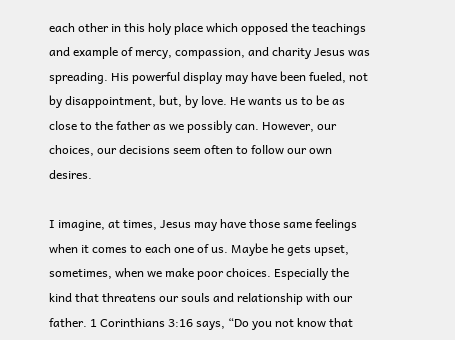each other in this holy place which opposed the teachings and example of mercy, compassion, and charity Jesus was spreading. His powerful display may have been fueled, not by disappointment, but, by love. He wants us to be as close to the father as we possibly can. However, our choices, our decisions seem often to follow our own desires.

I imagine, at times, Jesus may have those same feelings when it comes to each one of us. Maybe he gets upset, sometimes, when we make poor choices. Especially the kind that threatens our souls and relationship with our father. 1 Corinthians 3:16 says, “Do you not know that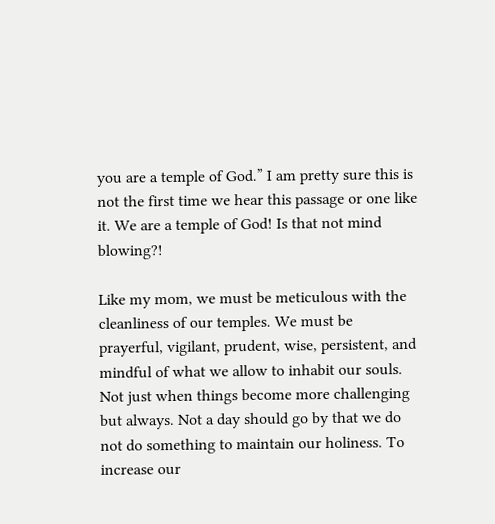you are a temple of God.” I am pretty sure this is not the first time we hear this passage or one like it. We are a temple of God! Is that not mind blowing?!

Like my mom, we must be meticulous with the cleanliness of our temples. We must be prayerful, vigilant, prudent, wise, persistent, and mindful of what we allow to inhabit our souls. Not just when things become more challenging but always. Not a day should go by that we do not do something to maintain our holiness. To increase our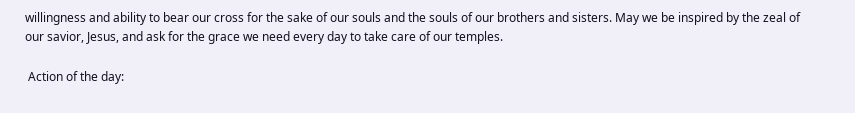willingness and ability to bear our cross for the sake of our souls and the souls of our brothers and sisters. May we be inspired by the zeal of our savior, Jesus, and ask for the grace we need every day to take care of our temples.

 Action of the day: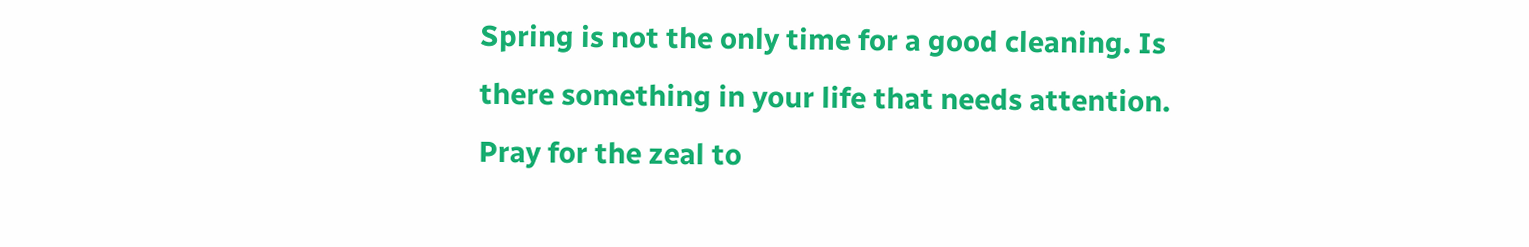Spring is not the only time for a good cleaning. Is there something in your life that needs attention. Pray for the zeal to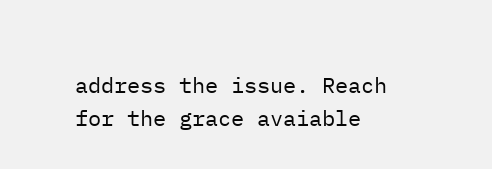address the issue. Reach for the grace avaiable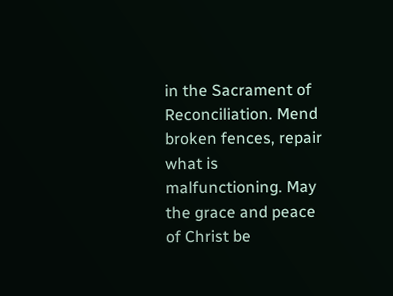in the Sacrament of Reconciliation. Mend broken fences, repair what is malfunctioning. May the grace and peace of Christ be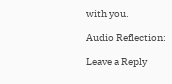with you.

Audio Reflection:

Leave a Reply